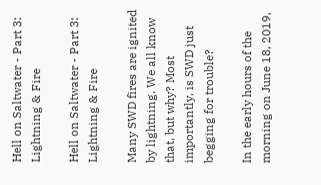Hell on Saltwater - Part 3: Lightning & Fire

Hell on Saltwater - Part 3: Lightning & Fire

Many SWD fires are ignited by lightning. We all know that, but why? Most importantly, is SWD just begging for trouble?

In the early hours of the morning on June 18, 2019,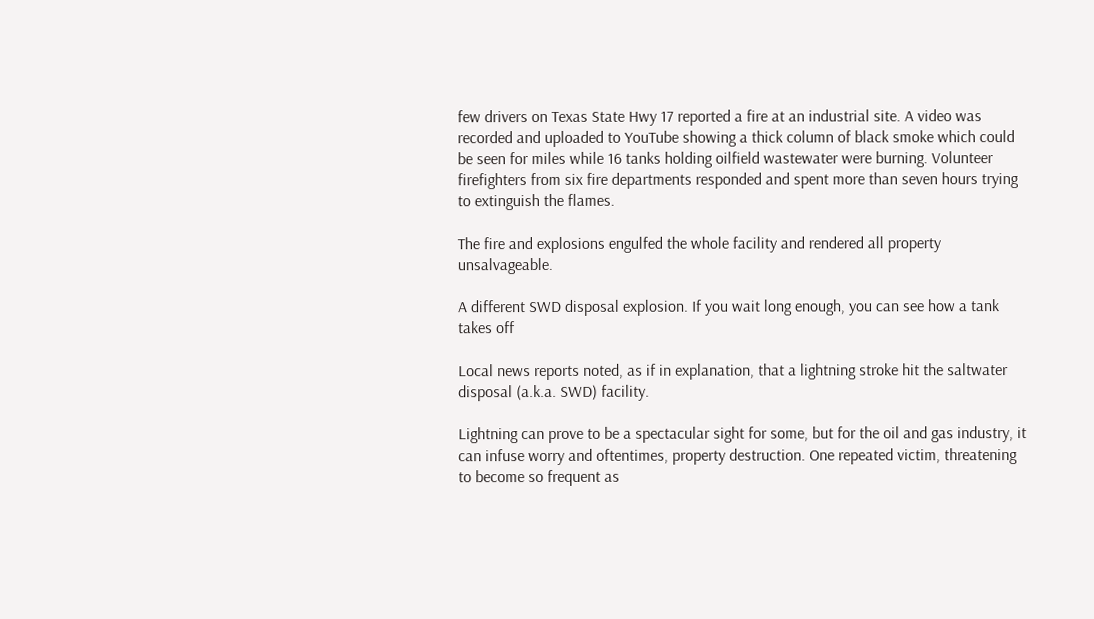few drivers on Texas State Hwy 17 reported a fire at an industrial site. A video was recorded and uploaded to YouTube showing a thick column of black smoke which could be seen for miles while 16 tanks holding oilfield wastewater were burning. Volunteer firefighters from six fire departments responded and spent more than seven hours trying to extinguish the flames.

The fire and explosions engulfed the whole facility and rendered all property unsalvageable.

A different SWD disposal explosion. If you wait long enough, you can see how a tank takes off

Local news reports noted, as if in explanation, that a lightning stroke hit the saltwater disposal (a.k.a. SWD) facility.

Lightning can prove to be a spectacular sight for some, but for the oil and gas industry, it can infuse worry and oftentimes, property destruction. One repeated victim, threatening to become so frequent as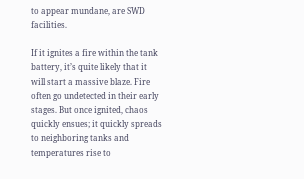to appear mundane, are SWD facilities.

If it ignites a fire within the tank battery, it’s quite likely that it will start a massive blaze. Fire often go undetected in their early stages. But once ignited, chaos quickly ensues; it quickly spreads to neighboring tanks and temperatures rise to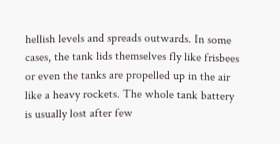hellish levels and spreads outwards. In some cases, the tank lids themselves fly like frisbees or even the tanks are propelled up in the air like a heavy rockets. The whole tank battery is usually lost after few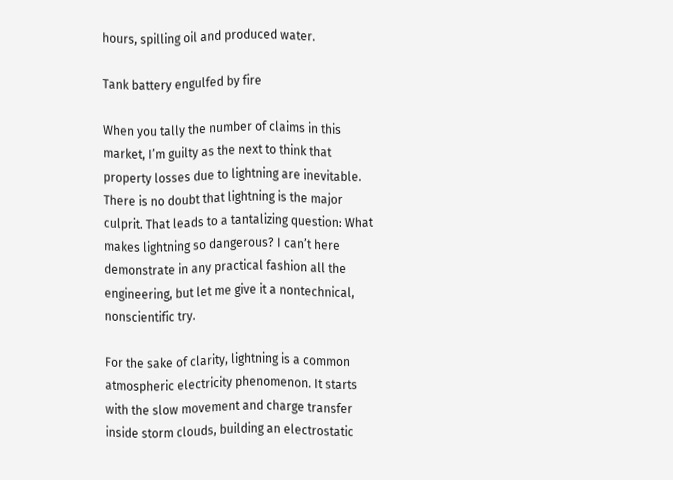hours, spilling oil and produced water.

Tank battery engulfed by fire

When you tally the number of claims in this market, I’m guilty as the next to think that property losses due to lightning are inevitable. There is no doubt that lightning is the major culprit. That leads to a tantalizing question: What makes lightning so dangerous? I can’t here demonstrate in any practical fashion all the engineering, but let me give it a nontechnical, nonscientific try.

For the sake of clarity, lightning is a common atmospheric electricity phenomenon. It starts with the slow movement and charge transfer inside storm clouds, building an electrostatic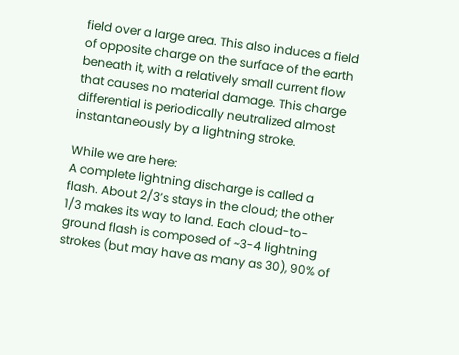field over a large area. This also induces a field of opposite charge on the surface of the earth beneath it, with a relatively small current flow that causes no material damage. This charge differential is periodically neutralized almost instantaneously by a lightning stroke.

While we are here:
A complete lightning discharge is called a flash. About 2/3’s stays in the cloud; the other 1/3 makes its way to land. Each cloud-to-ground flash is composed of ~3-4 lightning strokes (but may have as many as 30), 90% of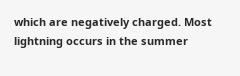which are negatively charged. Most lightning occurs in the summer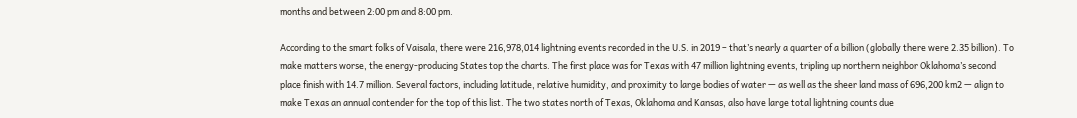months and between 2:00 pm and 8:00 pm.

According to the smart folks of Vaisala, there were 216,978,014 lightning events recorded in the U.S. in 2019 – that’s nearly a quarter of a billion (globally there were 2.35 billion). To make matters worse, the energy-producing States top the charts. The first place was for Texas with 47 million lightning events, tripling up northern neighbor Oklahoma’s second place finish with 14.7 million. Several factors, including latitude, relative humidity, and proximity to large bodies of water — as well as the sheer land mass of 696,200 km2 — align to make Texas an annual contender for the top of this list. The two states north of Texas, Oklahoma and Kansas, also have large total lightning counts due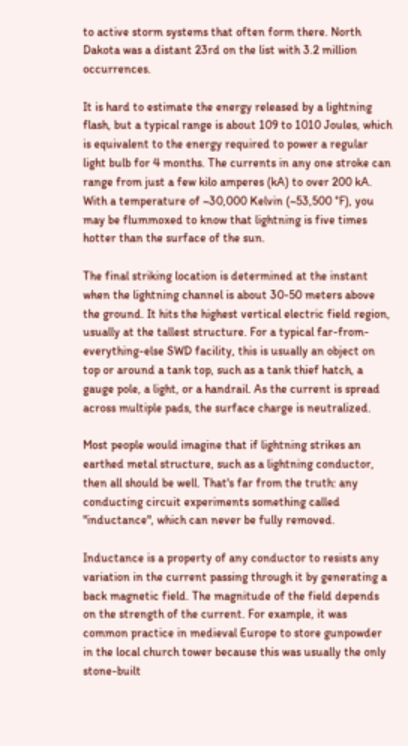to active storm systems that often form there. North Dakota was a distant 23rd on the list with 3.2 million occurrences.

It is hard to estimate the energy released by a lightning flash, but a typical range is about 109 to 1010 Joules, which is equivalent to the energy required to power a regular light bulb for 4 months. The currents in any one stroke can range from just a few kilo amperes (kA) to over 200 kA. With a temperature of ~30,000 Kelvin (~53,500 °F), you may be flummoxed to know that lightning is five times hotter than the surface of the sun.

The final striking location is determined at the instant when the lightning channel is about 30-50 meters above the ground. It hits the highest vertical electric field region, usually at the tallest structure. For a typical far-from-everything-else SWD facility, this is usually an object on top or around a tank top, such as a tank thief hatch, a gauge pole, a light, or a handrail. As the current is spread across multiple pads, the surface charge is neutralized.

Most people would imagine that if lightning strikes an earthed metal structure, such as a lightning conductor, then all should be well. That's far from the truth: any conducting circuit experiments something called "inductance", which can never be fully removed.

Inductance is a property of any conductor to resists any variation in the current passing through it by generating a back magnetic field. The magnitude of the field depends on the strength of the current. For example, it was common practice in medieval Europe to store gunpowder in the local church tower because this was usually the only stone-built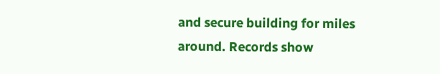and secure building for miles around. Records show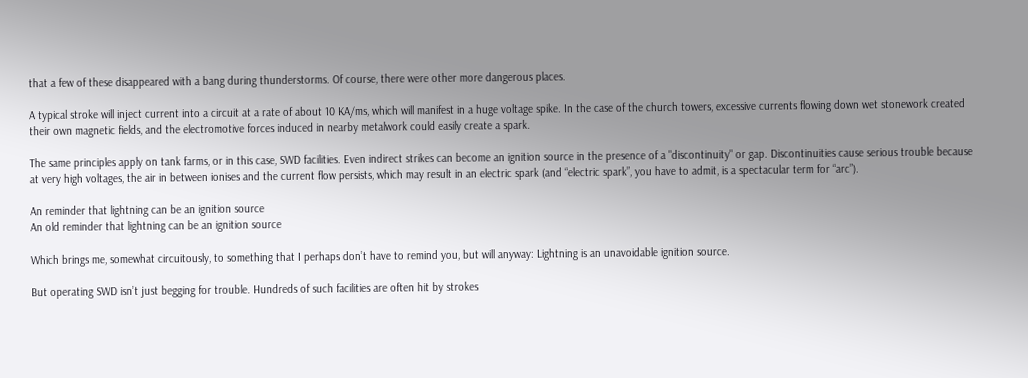that a few of these disappeared with a bang during thunderstorms. Of course, there were other more dangerous places.

A typical stroke will inject current into a circuit at a rate of about 10 KA/ms, which will manifest in a huge voltage spike. In the case of the church towers, excessive currents flowing down wet stonework created their own magnetic fields, and the electromotive forces induced in nearby metalwork could easily create a spark.

The same principles apply on tank farms, or in this case, SWD facilities. Even indirect strikes can become an ignition source in the presence of a "discontinuity" or gap. Discontinuities cause serious trouble because at very high voltages, the air in between ionises and the current flow persists, which may result in an electric spark (and “electric spark”, you have to admit, is a spectacular term for “arc”).

An reminder that lightning can be an ignition source
An old reminder that lightning can be an ignition source

Which brings me, somewhat circuitously, to something that I perhaps don’t have to remind you, but will anyway: Lightning is an unavoidable ignition source.

But operating SWD isn’t just begging for trouble. Hundreds of such facilities are often hit by strokes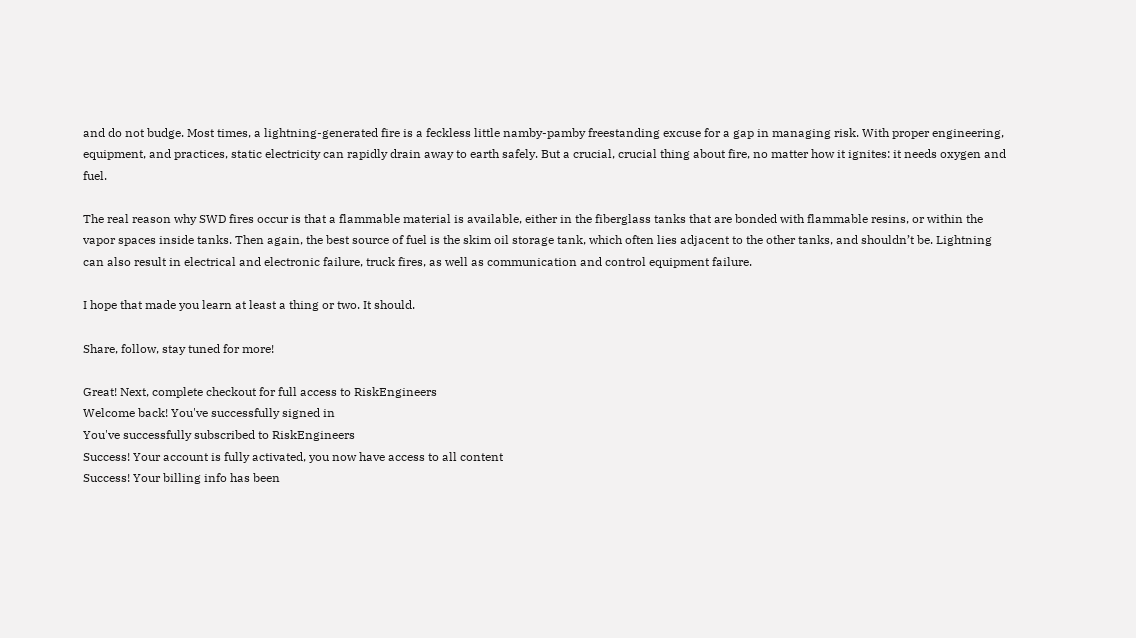and do not budge. Most times, a lightning-generated fire is a feckless little namby-pamby freestanding excuse for a gap in managing risk. With proper engineering, equipment, and practices, static electricity can rapidly drain away to earth safely. But a crucial, crucial thing about fire, no matter how it ignites: it needs oxygen and fuel.

The real reason why SWD fires occur is that a flammable material is available, either in the fiberglass tanks that are bonded with flammable resins, or within the vapor spaces inside tanks. Then again, the best source of fuel is the skim oil storage tank, which often lies adjacent to the other tanks, and shouldn’t be. Lightning can also result in electrical and electronic failure, truck fires, as well as communication and control equipment failure.

I hope that made you learn at least a thing or two. It should.

Share, follow, stay tuned for more!

Great! Next, complete checkout for full access to RiskEngineers
Welcome back! You've successfully signed in
You've successfully subscribed to RiskEngineers
Success! Your account is fully activated, you now have access to all content
Success! Your billing info has been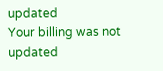updated
Your billing was not updated